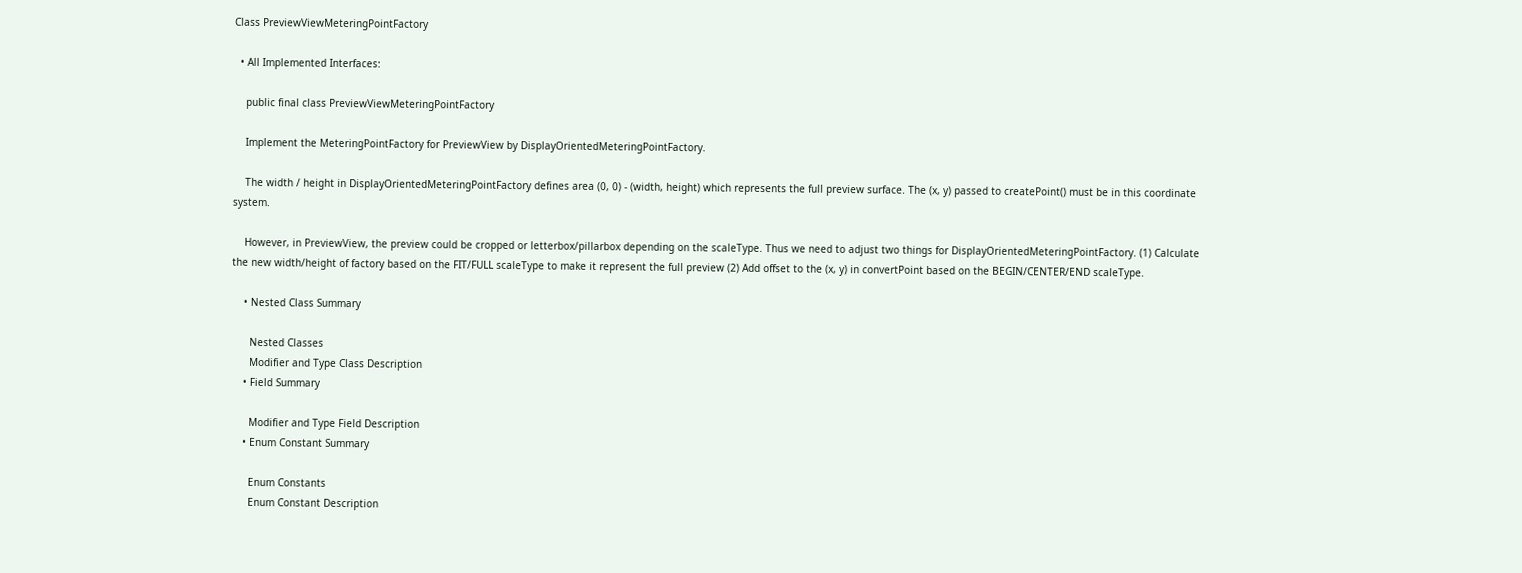Class PreviewViewMeteringPointFactory

  • All Implemented Interfaces:

    public final class PreviewViewMeteringPointFactory

    Implement the MeteringPointFactory for PreviewView by DisplayOrientedMeteringPointFactory.

    The width / height in DisplayOrientedMeteringPointFactory defines area (0, 0) - (width, height) which represents the full preview surface. The (x, y) passed to createPoint() must be in this coordinate system.

    However, in PreviewView, the preview could be cropped or letterbox/pillarbox depending on the scaleType. Thus we need to adjust two things for DisplayOrientedMeteringPointFactory. (1) Calculate the new width/height of factory based on the FIT/FULL scaleType to make it represent the full preview (2) Add offset to the (x, y) in convertPoint based on the BEGIN/CENTER/END scaleType.

    • Nested Class Summary

      Nested Classes
      Modifier and Type Class Description
    • Field Summary

      Modifier and Type Field Description
    • Enum Constant Summary

      Enum Constants
      Enum Constant Description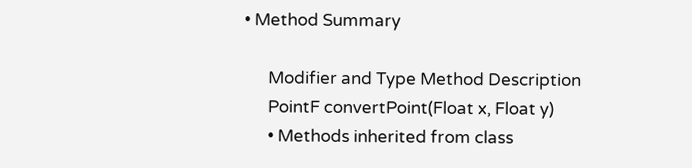• Method Summary

      Modifier and Type Method Description
      PointF convertPoint(Float x, Float y)
      • Methods inherited from class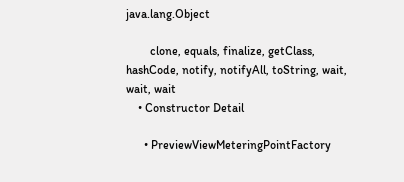java.lang.Object

        clone, equals, finalize, getClass, hashCode, notify, notifyAll, toString, wait, wait, wait
    • Constructor Detail

      • PreviewViewMeteringPointFactory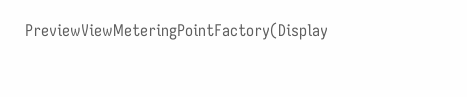PreviewViewMeteringPointFactory(Display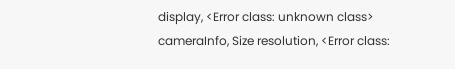display, <Error class: unknown class> cameraInfo, Size resolution, <Error class: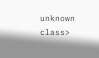unknown class>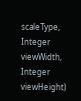scaleType, Integer viewWidth, Integer viewHeight)